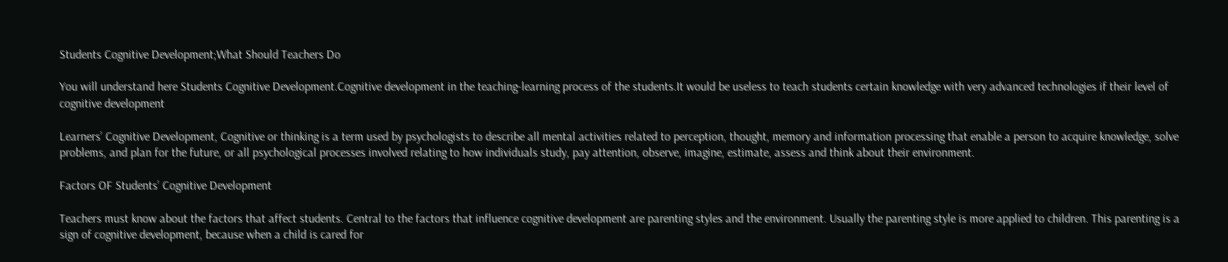Students Cognitive Development;What Should Teachers Do

You will understand here Students Cognitive Development.Cognitive development in the teaching-learning process of the students.It would be useless to teach students certain knowledge with very advanced technologies if their level of cognitive development

Learners’ Cognitive Development, Cognitive or thinking is a term used by psychologists to describe all mental activities related to perception, thought, memory and information processing that enable a person to acquire knowledge, solve problems, and plan for the future, or all psychological processes involved relating to how individuals study, pay attention, observe, imagine, estimate, assess and think about their environment.

Factors OF Students’ Cognitive Development

Teachers must know about the factors that affect students. Central to the factors that influence cognitive development are parenting styles and the environment. Usually the parenting style is more applied to children. This parenting is a sign of cognitive development, because when a child is cared for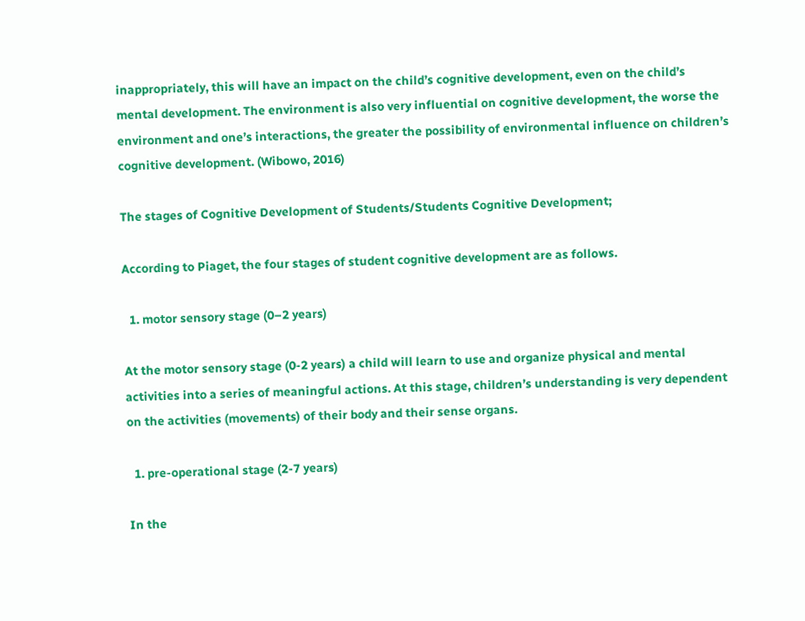inappropriately, this will have an impact on the child’s cognitive development, even on the child’s mental development. The environment is also very influential on cognitive development, the worse the environment and one’s interactions, the greater the possibility of environmental influence on children’s cognitive development. (Wibowo, 2016)

The stages of Cognitive Development of Students/Students Cognitive Development;

According to Piaget, the four stages of student cognitive development are as follows.

  1. motor sensory stage (0–2 years)

At the motor sensory stage (0-2 years) a child will learn to use and organize physical and mental activities into a series of meaningful actions. At this stage, children’s understanding is very dependent on the activities (movements) of their body and their sense organs.

  1. pre-operational stage (2-7 years)

In the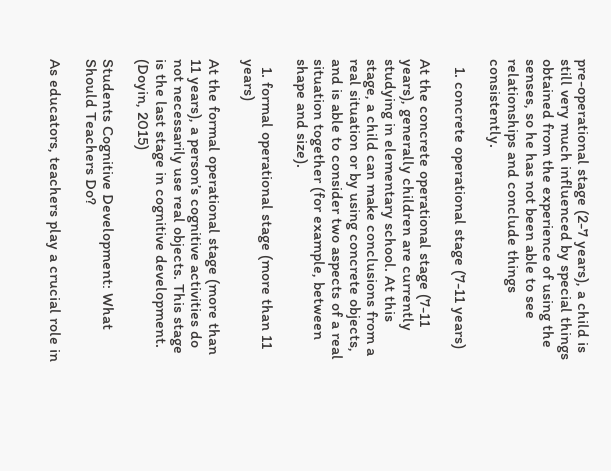pre-operational stage (2-7 years), a child is still very much influenced by special things obtained from the experience of using the senses, so he has not been able to see relationships and conclude things consistently.

  1. concrete operational stage (7-11 years)

At the concrete operational stage (7-11 years), generally children are currently studying in elementary school. At this stage, a child can make conclusions from a real situation or by using concrete objects, and is able to consider two aspects of a real situation together (for example, between shape and size).

  1. formal operational stage (more than 11 years)

At the formal operational stage (more than 11 years), a person’s cognitive activities do not necessarily use real objects. This stage is the last stage in cognitive development. (Doyin, 2015)

Students Cognitive Development: What Should Teachers Do?

As educators, teachers play a crucial role in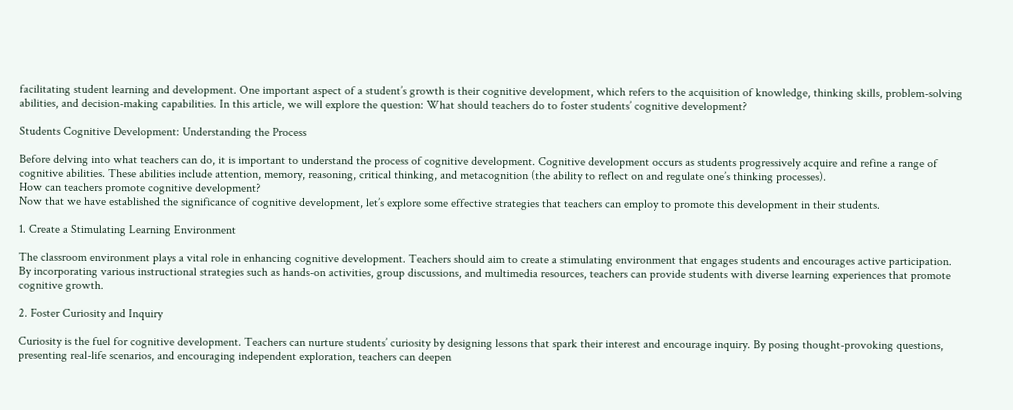facilitating student learning and development. One important aspect of a student’s growth is their cognitive development, which refers to the acquisition of knowledge, thinking skills, problem-solving abilities, and decision-making capabilities. In this article, we will explore the question: What should teachers do to foster students’ cognitive development?

Students Cognitive Development: Understanding the Process

Before delving into what teachers can do, it is important to understand the process of cognitive development. Cognitive development occurs as students progressively acquire and refine a range of cognitive abilities. These abilities include attention, memory, reasoning, critical thinking, and metacognition (the ability to reflect on and regulate one’s thinking processes).
How can teachers promote cognitive development?
Now that we have established the significance of cognitive development, let’s explore some effective strategies that teachers can employ to promote this development in their students.

1. Create a Stimulating Learning Environment

The classroom environment plays a vital role in enhancing cognitive development. Teachers should aim to create a stimulating environment that engages students and encourages active participation. By incorporating various instructional strategies such as hands-on activities, group discussions, and multimedia resources, teachers can provide students with diverse learning experiences that promote cognitive growth.

2. Foster Curiosity and Inquiry

Curiosity is the fuel for cognitive development. Teachers can nurture students’ curiosity by designing lessons that spark their interest and encourage inquiry. By posing thought-provoking questions, presenting real-life scenarios, and encouraging independent exploration, teachers can deepen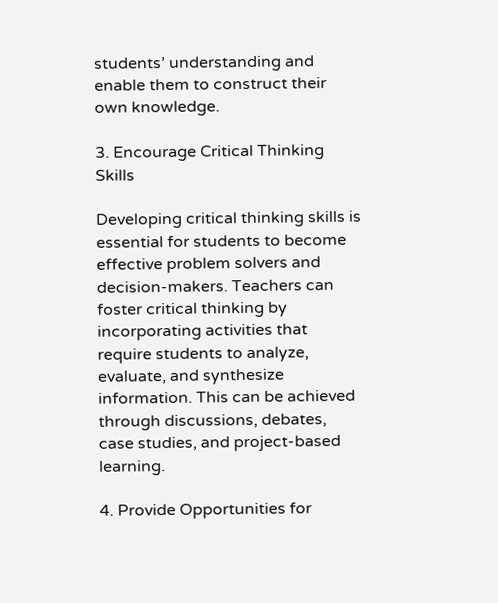students’ understanding and enable them to construct their own knowledge.

3. Encourage Critical Thinking Skills

Developing critical thinking skills is essential for students to become effective problem solvers and decision-makers. Teachers can foster critical thinking by incorporating activities that require students to analyze, evaluate, and synthesize information. This can be achieved through discussions, debates, case studies, and project-based learning.

4. Provide Opportunities for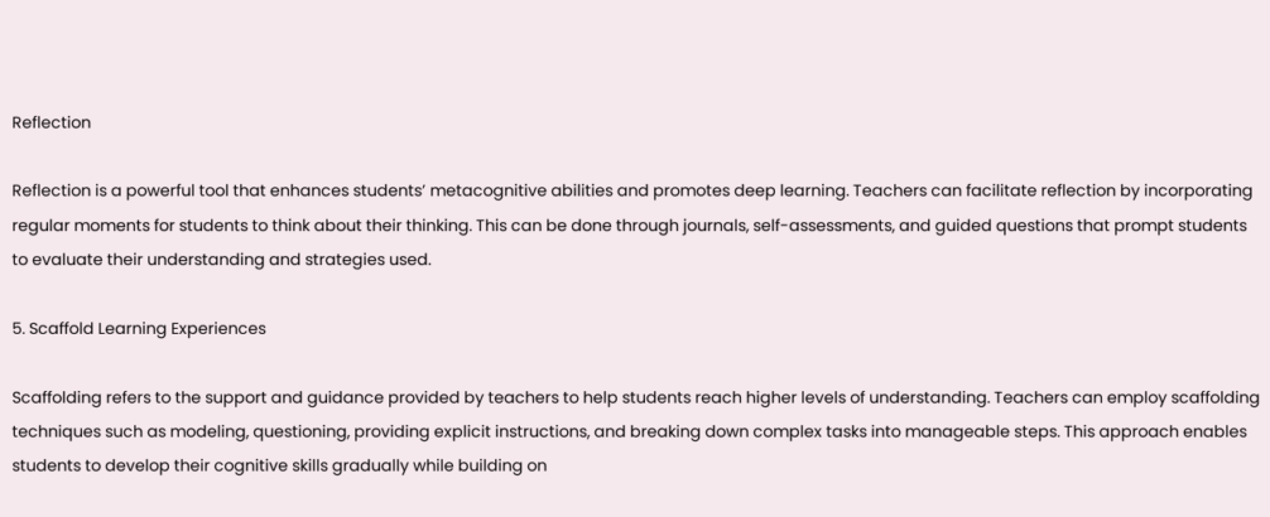Reflection

Reflection is a powerful tool that enhances students’ metacognitive abilities and promotes deep learning. Teachers can facilitate reflection by incorporating regular moments for students to think about their thinking. This can be done through journals, self-assessments, and guided questions that prompt students to evaluate their understanding and strategies used.

5. Scaffold Learning Experiences

Scaffolding refers to the support and guidance provided by teachers to help students reach higher levels of understanding. Teachers can employ scaffolding techniques such as modeling, questioning, providing explicit instructions, and breaking down complex tasks into manageable steps. This approach enables students to develop their cognitive skills gradually while building on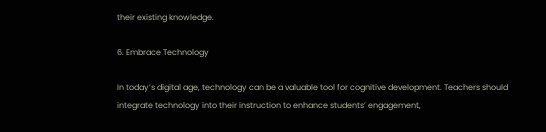their existing knowledge.

6. Embrace Technology

In today’s digital age, technology can be a valuable tool for cognitive development. Teachers should integrate technology into their instruction to enhance students’ engagement,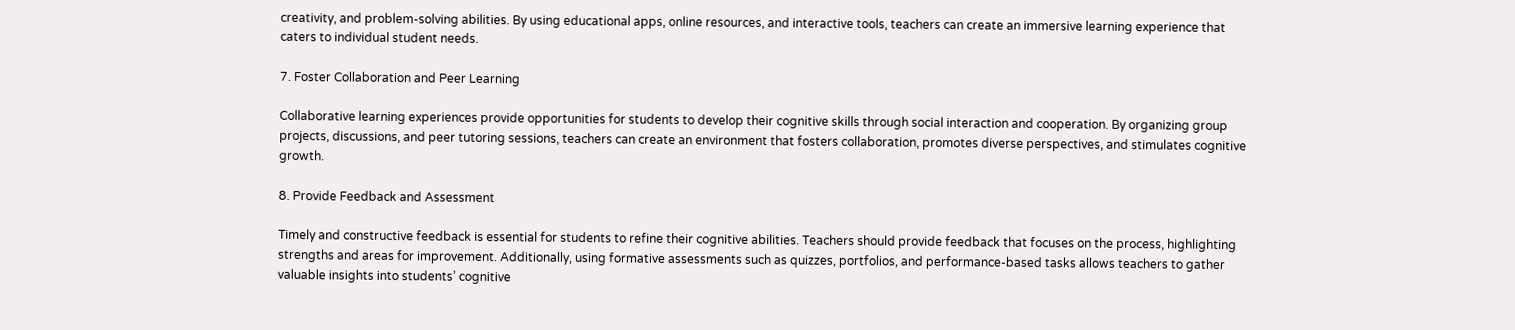creativity, and problem-solving abilities. By using educational apps, online resources, and interactive tools, teachers can create an immersive learning experience that caters to individual student needs.

7. Foster Collaboration and Peer Learning

Collaborative learning experiences provide opportunities for students to develop their cognitive skills through social interaction and cooperation. By organizing group projects, discussions, and peer tutoring sessions, teachers can create an environment that fosters collaboration, promotes diverse perspectives, and stimulates cognitive growth.

8. Provide Feedback and Assessment

Timely and constructive feedback is essential for students to refine their cognitive abilities. Teachers should provide feedback that focuses on the process, highlighting strengths and areas for improvement. Additionally, using formative assessments such as quizzes, portfolios, and performance-based tasks allows teachers to gather valuable insights into students’ cognitive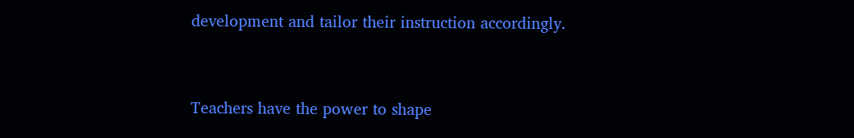development and tailor their instruction accordingly.


Teachers have the power to shape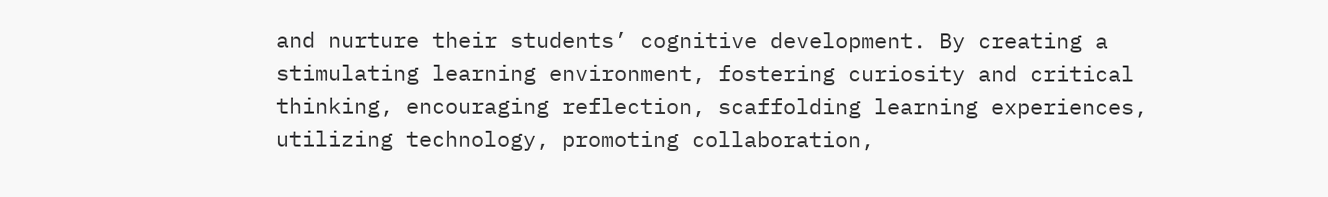and nurture their students’ cognitive development. By creating a stimulating learning environment, fostering curiosity and critical thinking, encouraging reflection, scaffolding learning experiences, utilizing technology, promoting collaboration,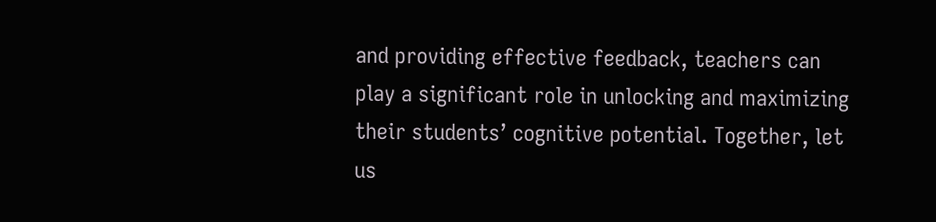and providing effective feedback, teachers can play a significant role in unlocking and maximizing their students’ cognitive potential. Together, let us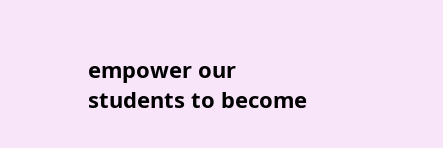empower our students to become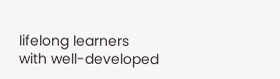lifelong learners with well-developed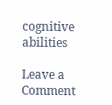cognitive abilities

Leave a Comment